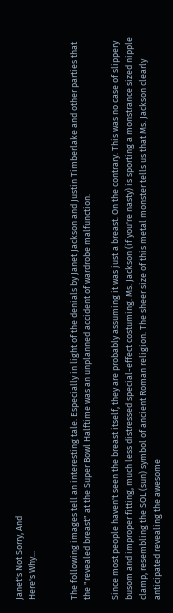Janet's Not Sorry, And
Here's Why...


The following images tell an interesting tale. Especially in light of the denials by Janet Jackson and Justin Timberlake and other parties that the "revealed breast" at the Super Bowl Halftime was an unplanned accident of wardrobe malfunction.

Since most people haven't seen the breast itself, they are probably assuming it was just a breast. On the contrary. This was no case of slippery busom and improper fitting, much less distressed special-effect costuming. Ms. Jackson (if you're nasty) is sporting a monstrance sized nipple clamp, resembling the SOL (sun) symbol of ancient Roman religion. The sheer size of this metal monster tells us that Ms. Jackson clearly anticipated revealing the awesome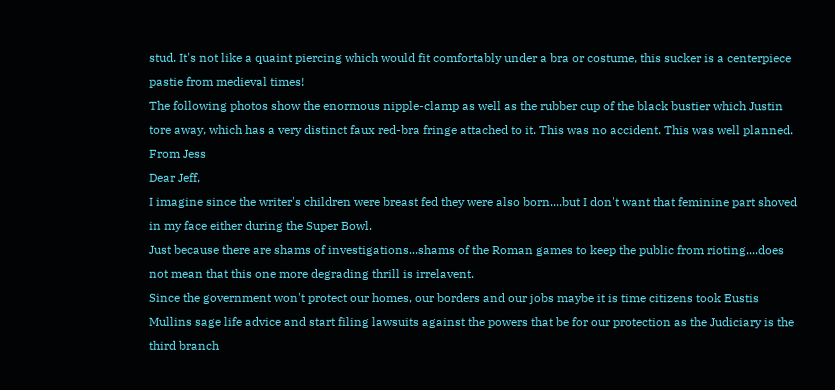stud. It's not like a quaint piercing which would fit comfortably under a bra or costume, this sucker is a centerpiece pastie from medieval times!
The following photos show the enormous nipple-clamp as well as the rubber cup of the black bustier which Justin tore away, which has a very distinct faux red-bra fringe attached to it. This was no accident. This was well planned.
From Jess
Dear Jeff,
I imagine since the writer's children were breast fed they were also born....but I don't want that feminine part shoved in my face either during the Super Bowl.
Just because there are shams of investigations...shams of the Roman games to keep the public from rioting....does not mean that this one more degrading thrill is irrelavent.
Since the government won't protect our homes, our borders and our jobs maybe it is time citizens took Eustis Mullins sage life advice and start filing lawsuits against the powers that be for our protection as the Judiciary is the third branch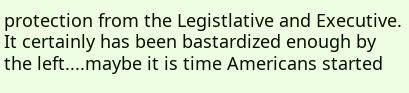protection from the Legistlative and Executive.
It certainly has been bastardized enough by the left....maybe it is time Americans started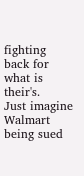fighting back for what is their's.
Just imagine Walmart being sued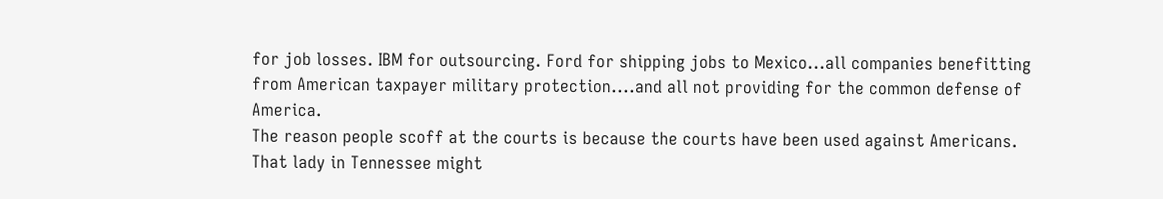for job losses. IBM for outsourcing. Ford for shipping jobs to Mexico...all companies benefitting from American taxpayer military protection....and all not providing for the common defense of America.
The reason people scoff at the courts is because the courts have been used against Americans.
That lady in Tennessee might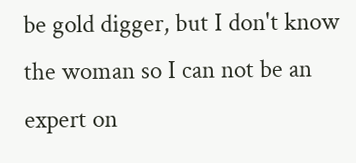be gold digger, but I don't know the woman so I can not be an expert on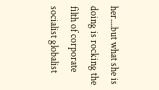her....but what she is doing is rocking the filth of corporate socialist globalist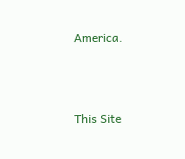America.



This Site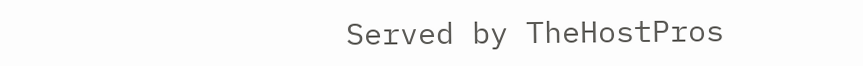Served by TheHostPros